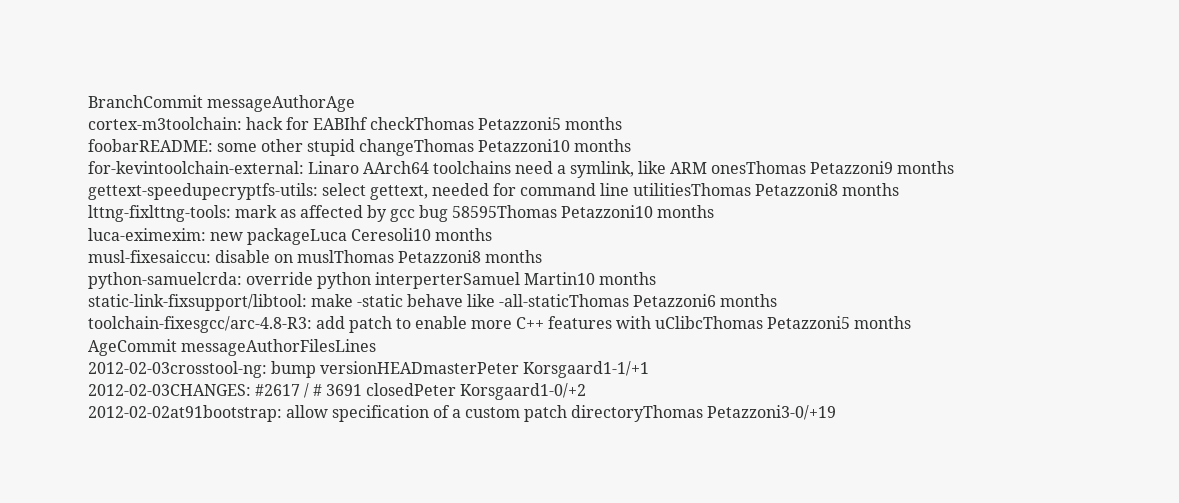BranchCommit messageAuthorAge
cortex-m3toolchain: hack for EABIhf checkThomas Petazzoni5 months
foobarREADME: some other stupid changeThomas Petazzoni10 months
for-kevintoolchain-external: Linaro AArch64 toolchains need a symlink, like ARM onesThomas Petazzoni9 months
gettext-speedupecryptfs-utils: select gettext, needed for command line utilitiesThomas Petazzoni8 months
lttng-fixlttng-tools: mark as affected by gcc bug 58595Thomas Petazzoni10 months
luca-eximexim: new packageLuca Ceresoli10 months
musl-fixesaiccu: disable on muslThomas Petazzoni8 months
python-samuelcrda: override python interperterSamuel Martin10 months
static-link-fixsupport/libtool: make -static behave like -all-staticThomas Petazzoni6 months
toolchain-fixesgcc/arc-4.8-R3: add patch to enable more C++ features with uClibcThomas Petazzoni5 months
AgeCommit messageAuthorFilesLines
2012-02-03crosstool-ng: bump versionHEADmasterPeter Korsgaard1-1/+1
2012-02-03CHANGES: #2617 / # 3691 closedPeter Korsgaard1-0/+2
2012-02-02at91bootstrap: allow specification of a custom patch directoryThomas Petazzoni3-0/+19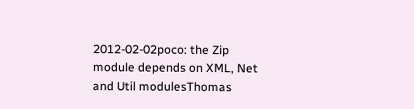2012-02-02poco: the Zip module depends on XML, Net and Util modulesThomas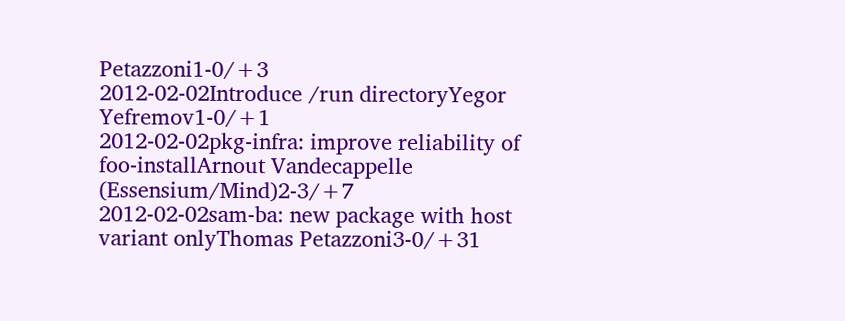Petazzoni1-0/+3
2012-02-02Introduce /run directoryYegor Yefremov1-0/+1
2012-02-02pkg-infra: improve reliability of foo-installArnout Vandecappelle (Essensium/Mind)2-3/+7
2012-02-02sam-ba: new package with host variant onlyThomas Petazzoni3-0/+31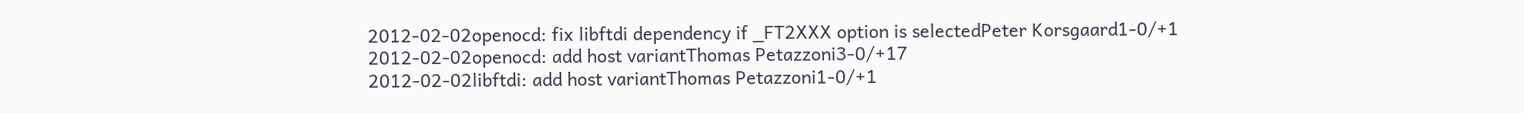2012-02-02openocd: fix libftdi dependency if _FT2XXX option is selectedPeter Korsgaard1-0/+1
2012-02-02openocd: add host variantThomas Petazzoni3-0/+17
2012-02-02libftdi: add host variantThomas Petazzoni1-0/+1